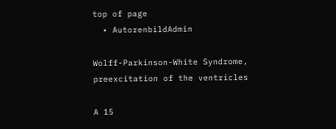top of page
  • AutorenbildAdmin

Wolff-Parkinson-White Syndrome, preexcitation of the ventricles

A 15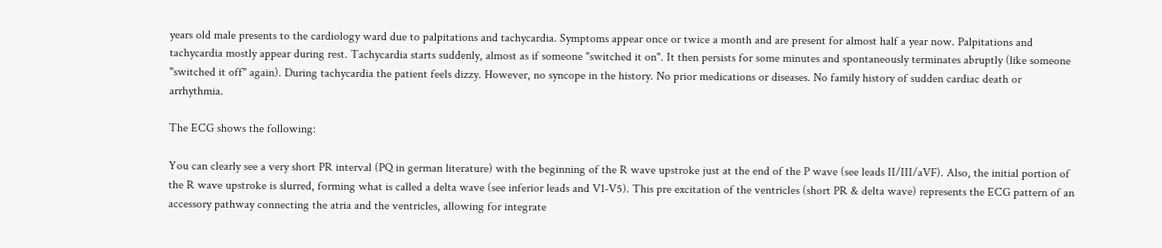years old male presents to the cardiology ward due to palpitations and tachycardia. Symptoms appear once or twice a month and are present for almost half a year now. Palpitations and tachycardia mostly appear during rest. Tachycardia starts suddenly, almost as if someone "switched it on". It then persists for some minutes and spontaneously terminates abruptly (like someone "switched it off" again). During tachycardia the patient feels dizzy. However, no syncope in the history. No prior medications or diseases. No family history of sudden cardiac death or arrhythmia.

The ECG shows the following:

You can clearly see a very short PR interval (PQ in german literature) with the beginning of the R wave upstroke just at the end of the P wave (see leads II/III/aVF). Also, the initial portion of the R wave upstroke is slurred, forming what is called a delta wave (see inferior leads and V1-V5). This pre excitation of the ventricles (short PR & delta wave) represents the ECG pattern of an accessory pathway connecting the atria and the ventricles, allowing for integrate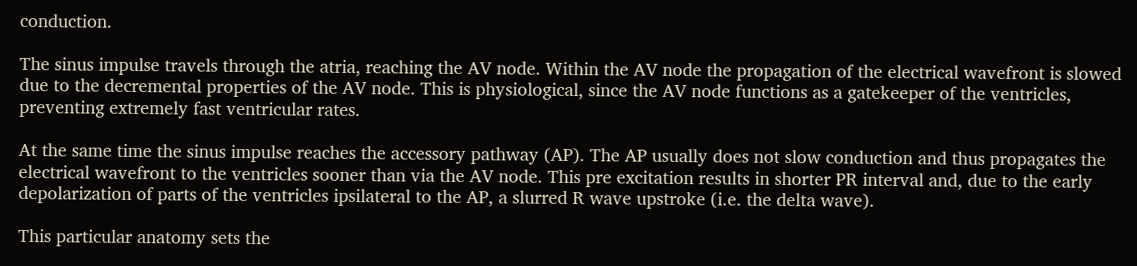conduction.

The sinus impulse travels through the atria, reaching the AV node. Within the AV node the propagation of the electrical wavefront is slowed due to the decremental properties of the AV node. This is physiological, since the AV node functions as a gatekeeper of the ventricles, preventing extremely fast ventricular rates.

At the same time the sinus impulse reaches the accessory pathway (AP). The AP usually does not slow conduction and thus propagates the electrical wavefront to the ventricles sooner than via the AV node. This pre excitation results in shorter PR interval and, due to the early depolarization of parts of the ventricles ipsilateral to the AP, a slurred R wave upstroke (i.e. the delta wave).

This particular anatomy sets the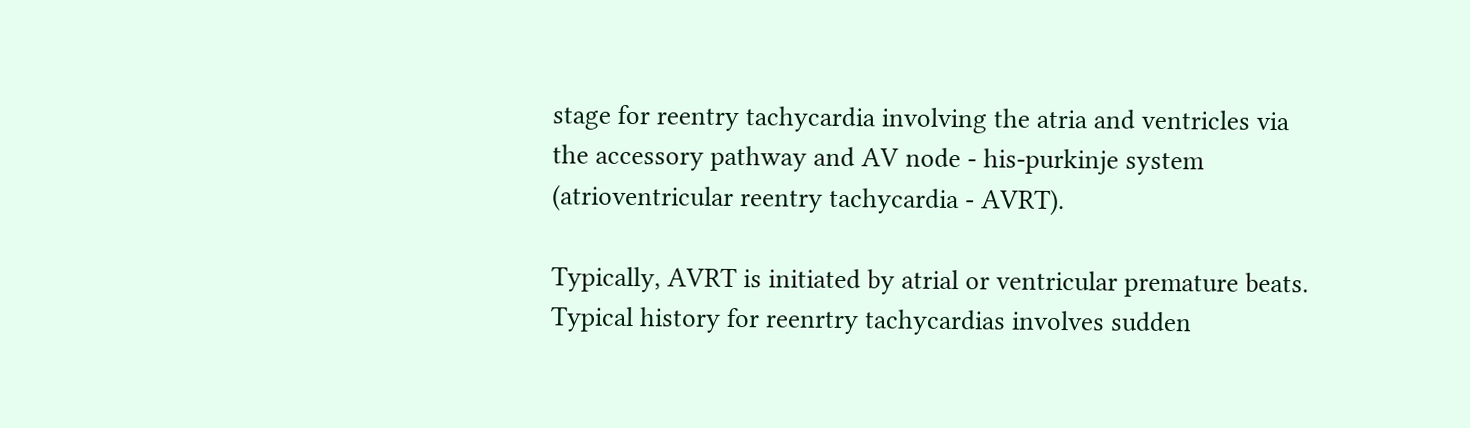stage for reentry tachycardia involving the atria and ventricles via the accessory pathway and AV node - his-purkinje system (atrioventricular reentry tachycardia - AVRT).

Typically, AVRT is initiated by atrial or ventricular premature beats. Typical history for reenrtry tachycardias involves sudden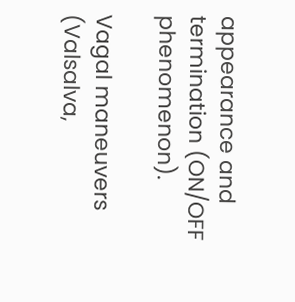appearance and termination (ON/OFF phenomenon).

Vagal maneuvers (Valsalva,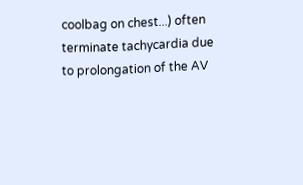coolbag on chest...) often terminate tachycardia due to prolongation of the AV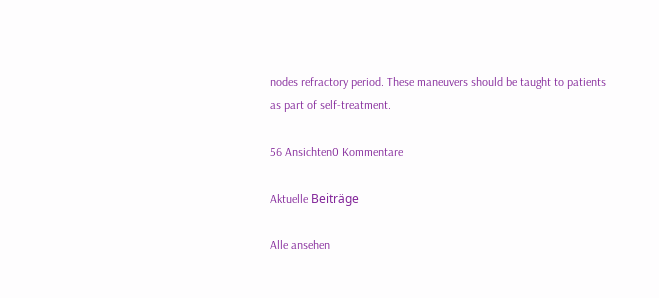nodes refractory period. These maneuvers should be taught to patients as part of self-treatment.

56 Ansichten0 Kommentare

Aktuelle Beiträge

Alle ansehen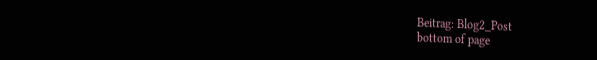Beitrag: Blog2_Post
bottom of page